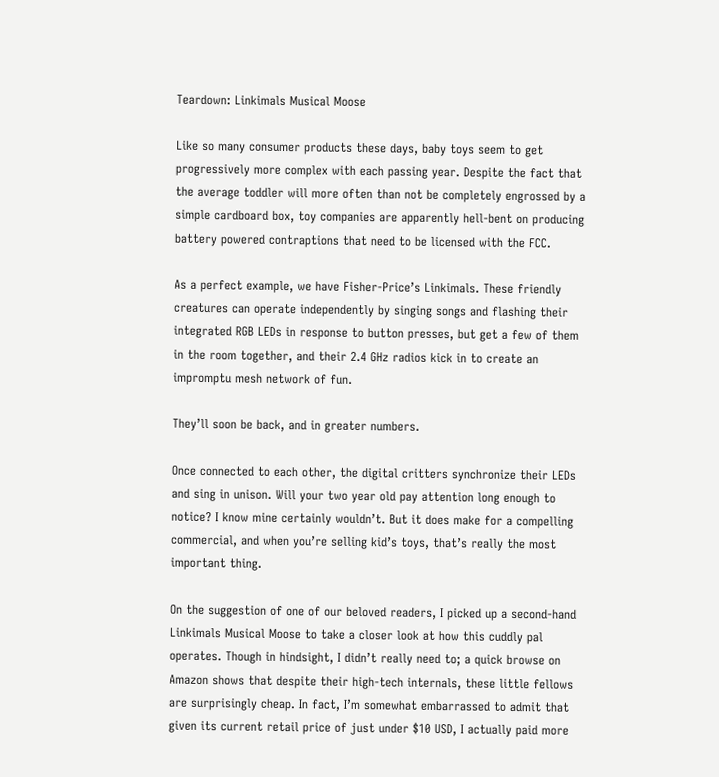Teardown: Linkimals Musical Moose

Like so many consumer products these days, baby toys seem to get progressively more complex with each passing year. Despite the fact that the average toddler will more often than not be completely engrossed by a simple cardboard box, toy companies are apparently hell-bent on producing battery powered contraptions that need to be licensed with the FCC.

As a perfect example, we have Fisher-Price’s Linkimals. These friendly creatures can operate independently by singing songs and flashing their integrated RGB LEDs in response to button presses, but get a few of them in the room together, and their 2.4 GHz radios kick in to create an impromptu mesh network of fun.

They’ll soon be back, and in greater numbers.

Once connected to each other, the digital critters synchronize their LEDs and sing in unison. Will your two year old pay attention long enough to notice? I know mine certainly wouldn’t. But it does make for a compelling commercial, and when you’re selling kid’s toys, that’s really the most important thing.

On the suggestion of one of our beloved readers, I picked up a second-hand Linkimals Musical Moose to take a closer look at how this cuddly pal operates. Though in hindsight, I didn’t really need to; a quick browse on Amazon shows that despite their high-tech internals, these little fellows are surprisingly cheap. In fact, I’m somewhat embarrassed to admit that given its current retail price of just under $10 USD, I actually paid more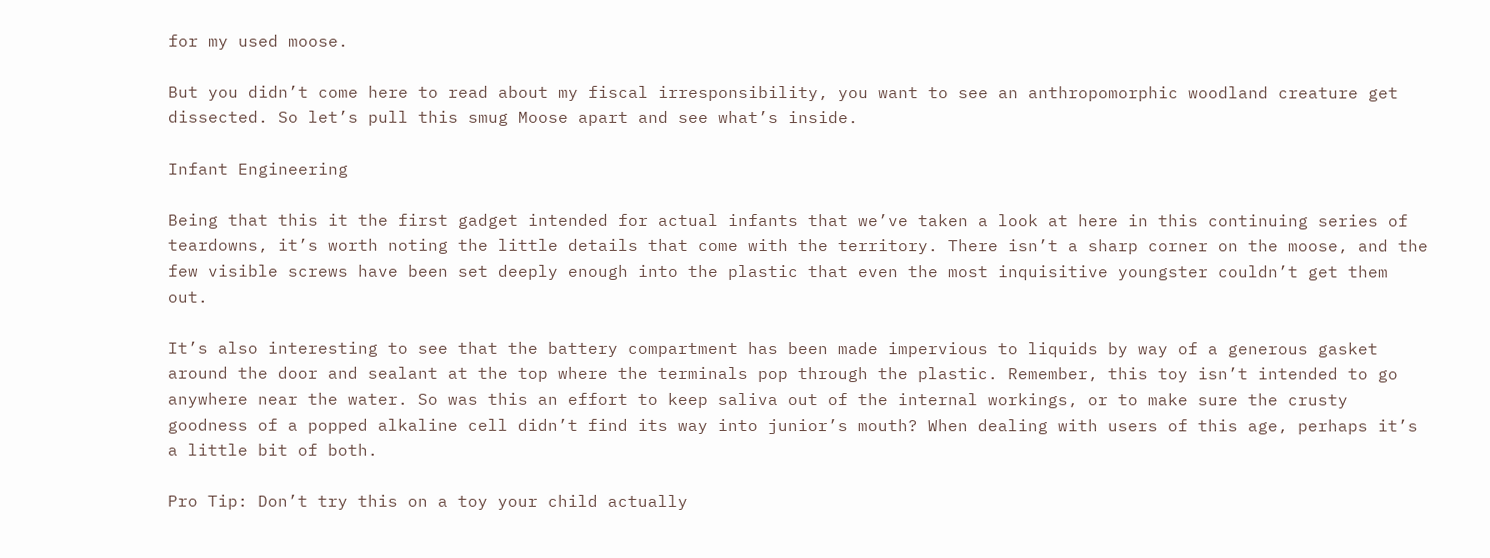for my used moose.

But you didn’t come here to read about my fiscal irresponsibility, you want to see an anthropomorphic woodland creature get dissected. So let’s pull this smug Moose apart and see what’s inside.

Infant Engineering

Being that this it the first gadget intended for actual infants that we’ve taken a look at here in this continuing series of teardowns, it’s worth noting the little details that come with the territory. There isn’t a sharp corner on the moose, and the few visible screws have been set deeply enough into the plastic that even the most inquisitive youngster couldn’t get them out.

It’s also interesting to see that the battery compartment has been made impervious to liquids by way of a generous gasket around the door and sealant at the top where the terminals pop through the plastic. Remember, this toy isn’t intended to go anywhere near the water. So was this an effort to keep saliva out of the internal workings, or to make sure the crusty goodness of a popped alkaline cell didn’t find its way into junior’s mouth? When dealing with users of this age, perhaps it’s a little bit of both.

Pro Tip: Don’t try this on a toy your child actually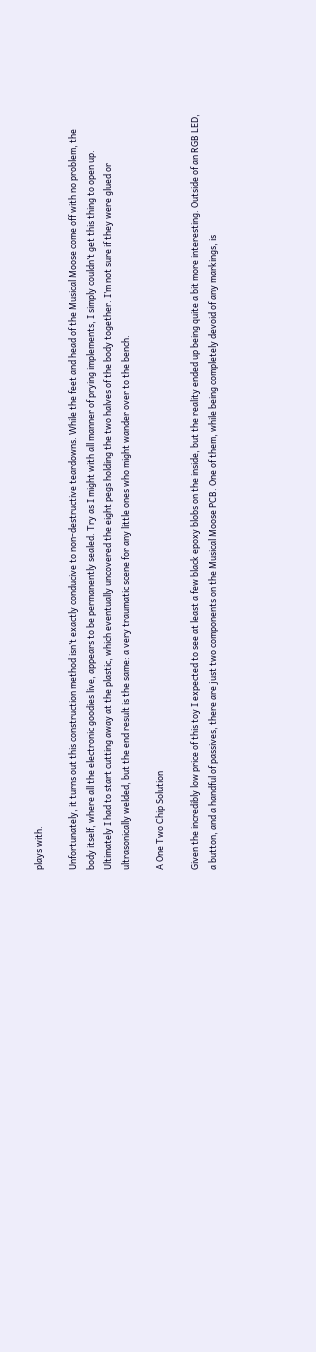plays with.

Unfortunately, it turns out this construction method isn’t exactly conducive to non-destructive teardowns. While the feet and head of the Musical Moose come off with no problem, the body itself, where all the electronic goodies live, appears to be permanently sealed. Try as I might with all manner of prying implements, I simply couldn’t get this thing to open up. Ultimately I had to start cutting away at the plastic, which eventually uncovered the eight pegs holding the two halves of the body together. I’m not sure if they were glued or ultrasonically welded, but the end result is the same: a very traumatic scene for any little ones who might wander over to the bench.

A One Two Chip Solution

Given the incredibly low price of this toy I expected to see at least a few black epoxy blobs on the inside, but the reality ended up being quite a bit more interesting. Outside of an RGB LED, a button, and a handful of passives, there are just two components on the Musical Moose PCB. One of them, while being completely devoid of any markings, is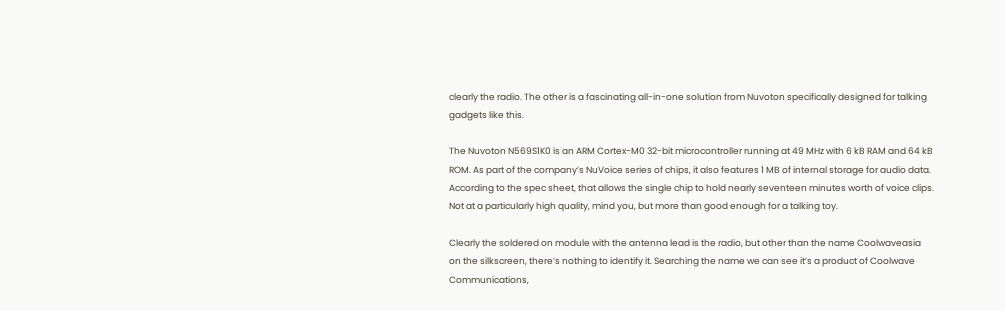clearly the radio. The other is a fascinating all-in-one solution from Nuvoton specifically designed for talking gadgets like this.

The Nuvoton N569S1K0 is an ARM Cortex-M0 32-bit microcontroller running at 49 MHz with 6 kB RAM and 64 kB ROM. As part of the company’s NuVoice series of chips, it also features 1 MB of internal storage for audio data. According to the spec sheet, that allows the single chip to hold nearly seventeen minutes worth of voice clips. Not at a particularly high quality, mind you, but more than good enough for a talking toy.

Clearly the soldered on module with the antenna lead is the radio, but other than the name Coolwaveasia on the silkscreen, there’s nothing to identify it. Searching the name we can see it’s a product of Coolwave Communications,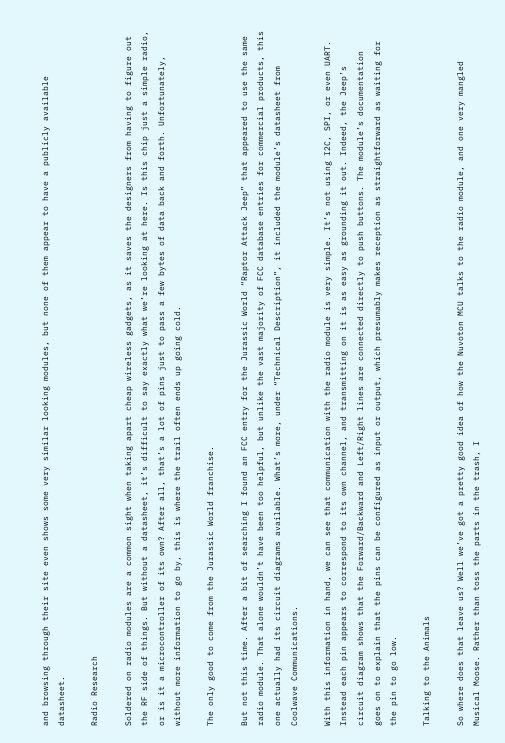and browsing through their site even shows some very similar looking modules, but none of them appear to have a publicly available datasheet.

Radio Research

Soldered on radio modules are a common sight when taking apart cheap wireless gadgets, as it saves the designers from having to figure out the RF side of things. But without a datasheet, it’s difficult to say exactly what we’re looking at here. Is this chip just a simple radio, or is it a microcontroller of its own? After all, that’s a lot of pins just to pass a few bytes of data back and forth. Unfortunately, without more information to go by, this is where the trail often ends up going cold.

The only good to come from the Jurassic World franchise.

But not this time. After a bit of searching I found an FCC entry for the Jurassic World “Raptor Attack Jeep” that appeared to use the same radio module. That alone wouldn’t have been too helpful, but unlike the vast majority of FCC database entries for commercial products, this one actually had its circuit diagrams available. What’s more, under “Technical Description”, it included the module’s datasheet from Coolwave Communications.

With this information in hand, we can see that communication with the radio module is very simple. It’s not using I2C, SPI, or even UART. Instead each pin appears to correspond to its own channel, and transmitting on it is as easy as grounding it out. Indeed, the Jeep’s circuit diagram shows that the Forward/Backward and Left/Right lines are connected directly to push buttons. The module’s documentation goes on to explain that the pins can be configured as input or output, which presumably makes reception as straightforward as waiting for the pin to go low.

Talking to the Animals

So where does that leave us? Well we’ve got a pretty good idea of how the Nuvoton MCU talks to the radio module, and one very mangled Musical Moose. Rather than toss the parts in the trash, I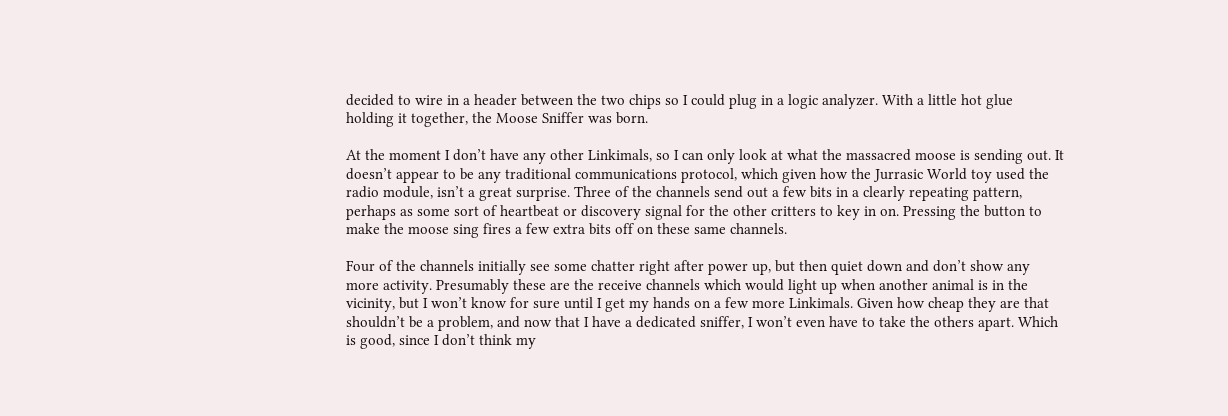decided to wire in a header between the two chips so I could plug in a logic analyzer. With a little hot glue holding it together, the Moose Sniffer was born.

At the moment I don’t have any other Linkimals, so I can only look at what the massacred moose is sending out. It doesn’t appear to be any traditional communications protocol, which given how the Jurrasic World toy used the radio module, isn’t a great surprise. Three of the channels send out a few bits in a clearly repeating pattern, perhaps as some sort of heartbeat or discovery signal for the other critters to key in on. Pressing the button to make the moose sing fires a few extra bits off on these same channels.

Four of the channels initially see some chatter right after power up, but then quiet down and don’t show any more activity. Presumably these are the receive channels which would light up when another animal is in the vicinity, but I won’t know for sure until I get my hands on a few more Linkimals. Given how cheap they are that shouldn’t be a problem, and now that I have a dedicated sniffer, I won’t even have to take the others apart. Which is good, since I don’t think my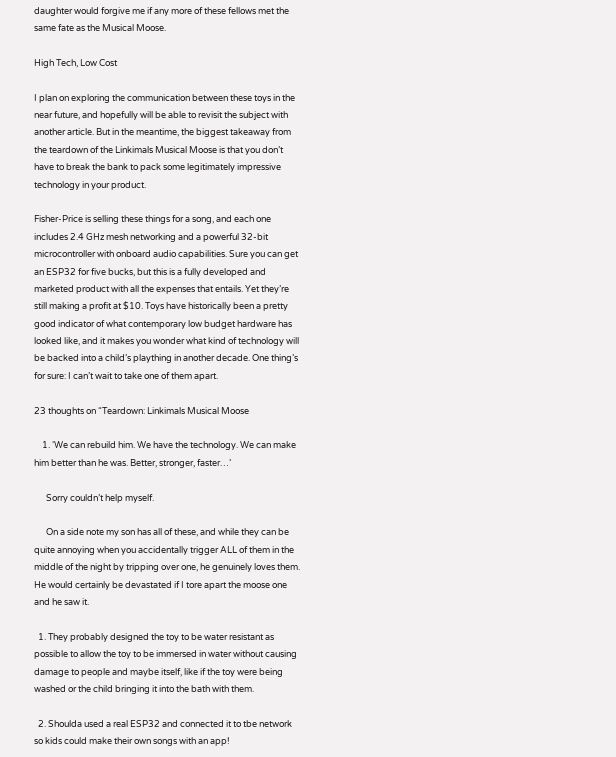daughter would forgive me if any more of these fellows met the same fate as the Musical Moose.

High Tech, Low Cost

I plan on exploring the communication between these toys in the near future, and hopefully will be able to revisit the subject with another article. But in the meantime, the biggest takeaway from the teardown of the Linkimals Musical Moose is that you don’t have to break the bank to pack some legitimately impressive technology in your product.

Fisher-Price is selling these things for a song, and each one includes 2.4 GHz mesh networking and a powerful 32-bit microcontroller with onboard audio capabilities. Sure you can get an ESP32 for five bucks, but this is a fully developed and marketed product with all the expenses that entails. Yet they’re still making a profit at $10. Toys have historically been a pretty good indicator of what contemporary low budget hardware has looked like, and it makes you wonder what kind of technology will be backed into a child’s plaything in another decade. One thing’s for sure: I can’t wait to take one of them apart.

23 thoughts on “Teardown: Linkimals Musical Moose

    1. ‘We can rebuild him. We have the technology. We can make him better than he was. Better, stronger, faster…’

      Sorry couldn’t help myself.

      On a side note my son has all of these, and while they can be quite annoying when you accidentally trigger ALL of them in the middle of the night by tripping over one, he genuinely loves them. He would certainly be devastated if I tore apart the moose one and he saw it.

  1. They probably designed the toy to be water resistant as possible to allow the toy to be immersed in water without causing damage to people and maybe itself, like if the toy were being washed or the child bringing it into the bath with them.

  2. Shoulda used a real ESP32 and connected it to tbe network so kids could make their own songs with an app!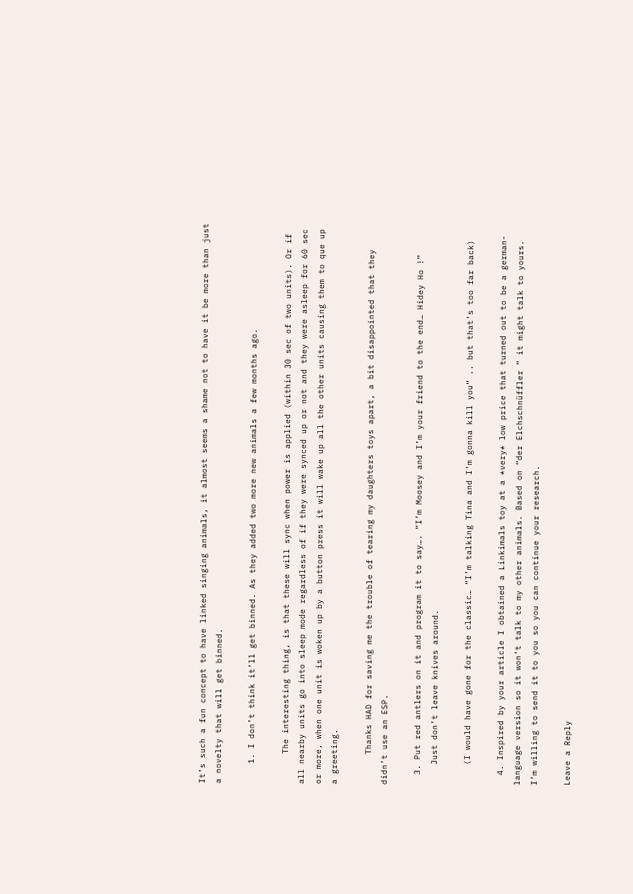It’s such a fun concept to have linked singing animals, it almost seems a shame not to have it be more than just a novelty that will get binned.

    1. I don’t think it’ll get binned. As they added two more new animals a few months ago.

      The interesting thing, is that these will sync when power is applied (within 30 sec of two units). Or if all nearby units go into sleep mode regardless of if they were synced up or not and they were asleep for 60 sec or more, when one unit is woken up by a button press it will wake up all the other units causing them to que up a greeting.

      Thanks HAD for saving me the trouble of tearing my daughters toys apart, a bit disappointed that they didn’t use an ESP.

  3. Put red antlers on it and program it to say…. “I’m Moosey and I’m your friend to the end… Hidey Ho !”
    Just don’t leave knives around.

    (I would have gone for the classic… “I’m talking Tina and I’m gonna kill you” .. but that’s too far back)

  4. Inspired by your article I obtained a Linkimals toy at a *very* low price that turned out to be a german-language version so it won’t talk to my other animals. Based on “der Elchschnüffler ” it might talk to yours. I’m willing to send it to you so you can continue your research.

Leave a Reply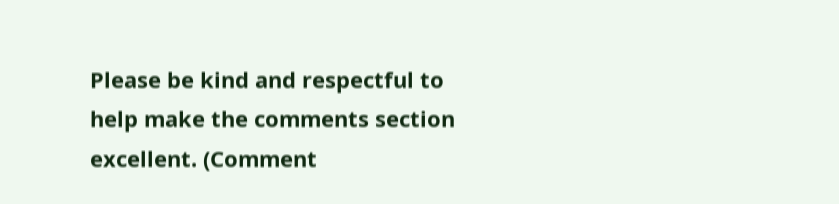Please be kind and respectful to help make the comments section excellent. (Comment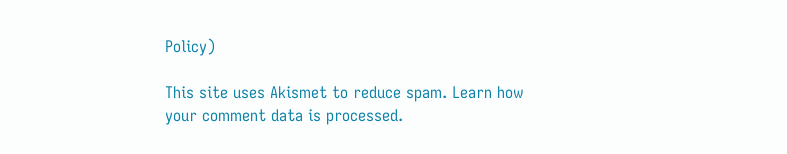Policy)

This site uses Akismet to reduce spam. Learn how your comment data is processed.